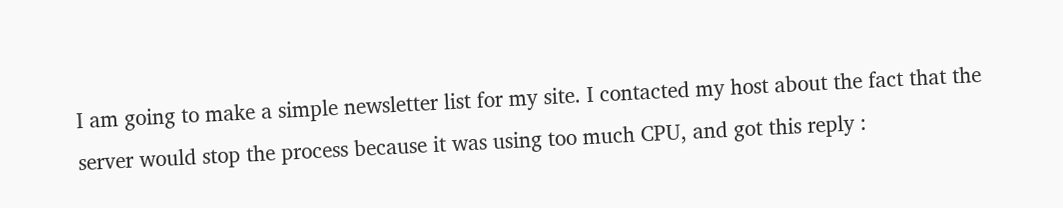I am going to make a simple newsletter list for my site. I contacted my host about the fact that the server would stop the process because it was using too much CPU, and got this reply :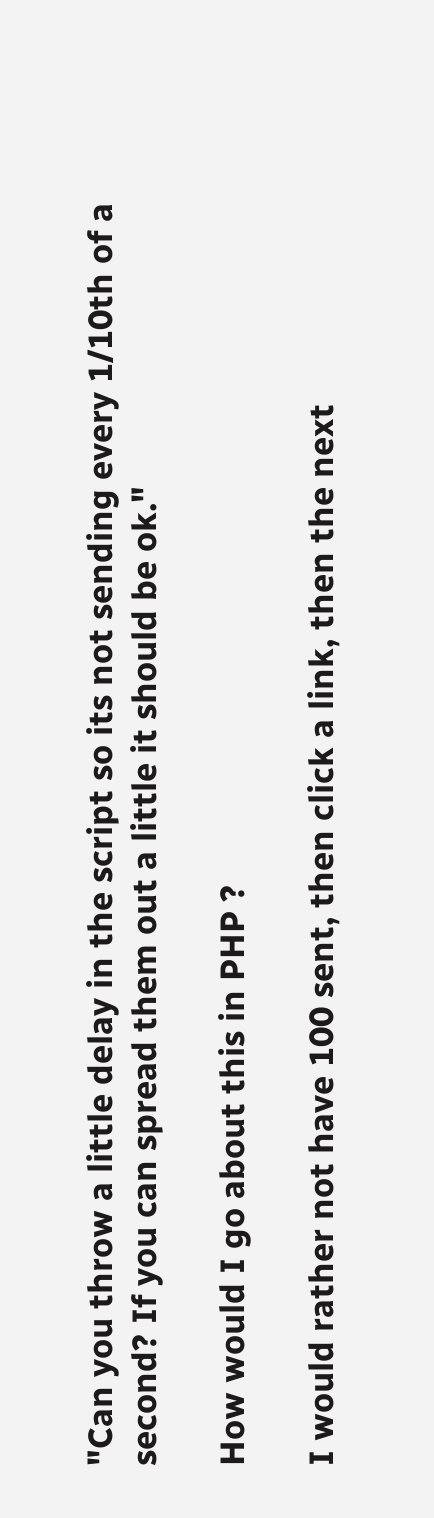"Can you throw a little delay in the script so its not sending every 1/10th of a
second? If you can spread them out a little it should be ok."

How would I go about this in PHP ?

I would rather not have 100 sent, then click a link, then the next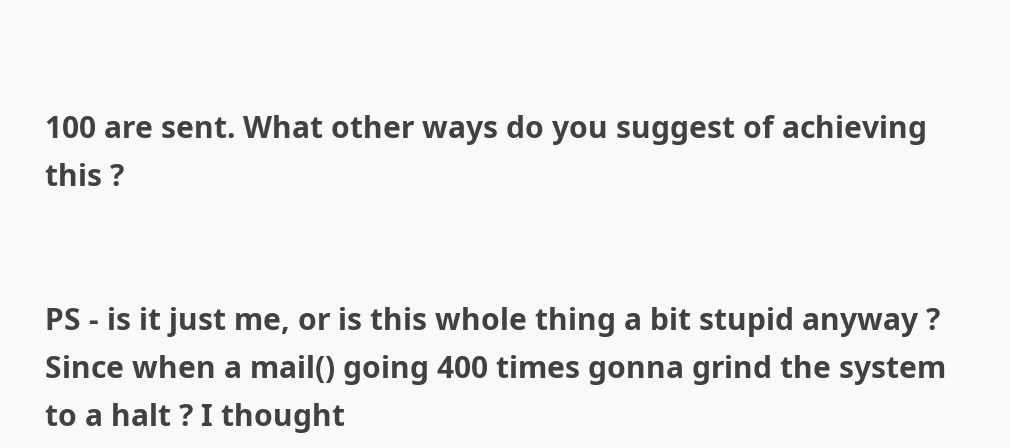100 are sent. What other ways do you suggest of achieving this ?


PS - is it just me, or is this whole thing a bit stupid anyway ? Since when a mail() going 400 times gonna grind the system to a halt ? I thought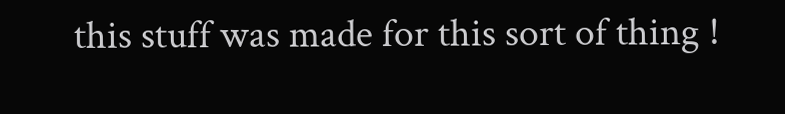this stuff was made for this sort of thing !